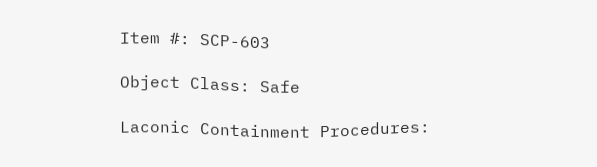Item #: SCP-603

Object Class: Safe

Laconic Containment Procedures: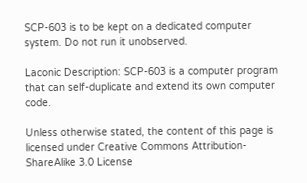SCP-603 is to be kept on a dedicated computer system. Do not run it unobserved.

Laconic Description: SCP-603 is a computer program that can self-duplicate and extend its own computer code.

Unless otherwise stated, the content of this page is licensed under Creative Commons Attribution-ShareAlike 3.0 License